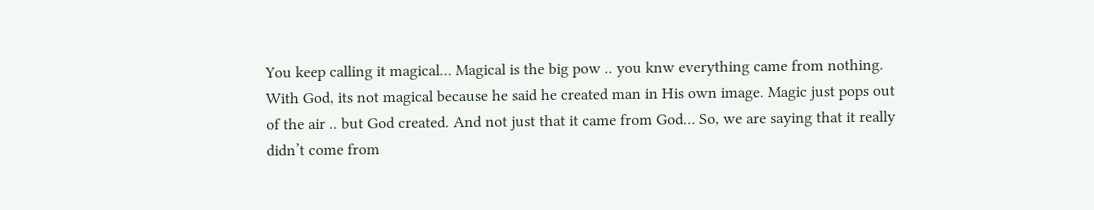You keep calling it magical… Magical is the big pow .. you knw everything came from nothing. With God, its not magical because he said he created man in His own image. Magic just pops out of the air .. but God created. And not just that it came from God… So, we are saying that it really didn’t come from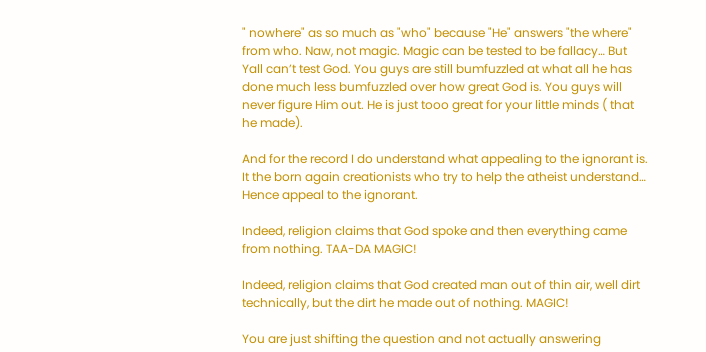" nowhere" as so much as "who" because "He" answers "the where" from who. Naw, not magic. Magic can be tested to be fallacy… But Yall can’t test God. You guys are still bumfuzzled at what all he has done much less bumfuzzled over how great God is. You guys will never figure Him out. He is just tooo great for your little minds ( that he made).

And for the record I do understand what appealing to the ignorant is. It the born again creationists who try to help the atheist understand… Hence appeal to the ignorant.

Indeed, religion claims that God spoke and then everything came from nothing. TAA-DA MAGIC!

Indeed, religion claims that God created man out of thin air, well dirt technically, but the dirt he made out of nothing. MAGIC!

You are just shifting the question and not actually answering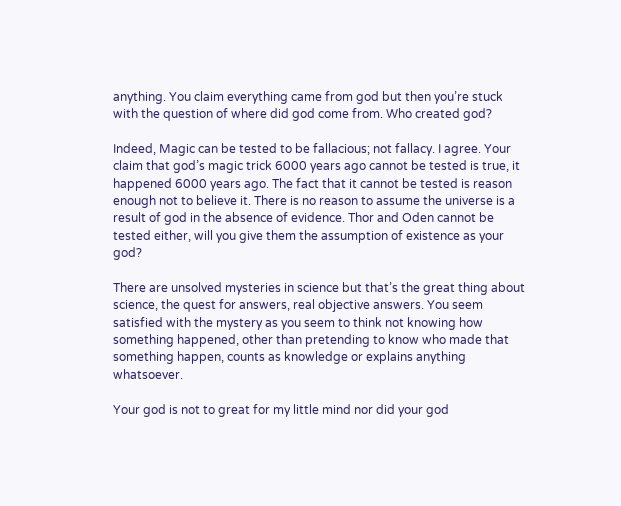anything. You claim everything came from god but then you’re stuck with the question of where did god come from. Who created god?

Indeed, Magic can be tested to be fallacious; not fallacy. I agree. Your claim that god’s magic trick 6000 years ago cannot be tested is true, it happened 6000 years ago. The fact that it cannot be tested is reason enough not to believe it. There is no reason to assume the universe is a result of god in the absence of evidence. Thor and Oden cannot be tested either, will you give them the assumption of existence as your god?

There are unsolved mysteries in science but that’s the great thing about science, the quest for answers, real objective answers. You seem satisfied with the mystery as you seem to think not knowing how something happened, other than pretending to know who made that something happen, counts as knowledge or explains anything whatsoever.

Your god is not to great for my little mind nor did your god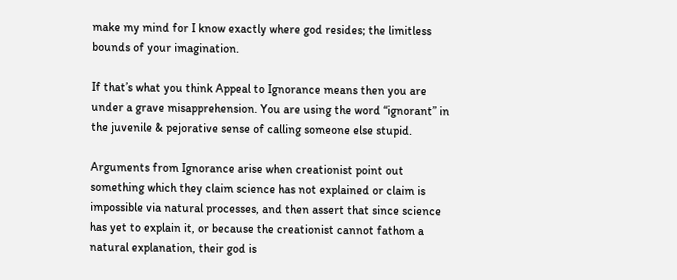make my mind for I know exactly where god resides; the limitless bounds of your imagination.

If that’s what you think Appeal to Ignorance means then you are under a grave misapprehension. You are using the word “ignorant” in the juvenile & pejorative sense of calling someone else stupid.

Arguments from Ignorance arise when creationist point out something which they claim science has not explained or claim is impossible via natural processes, and then assert that since science has yet to explain it, or because the creationist cannot fathom a natural explanation, their god is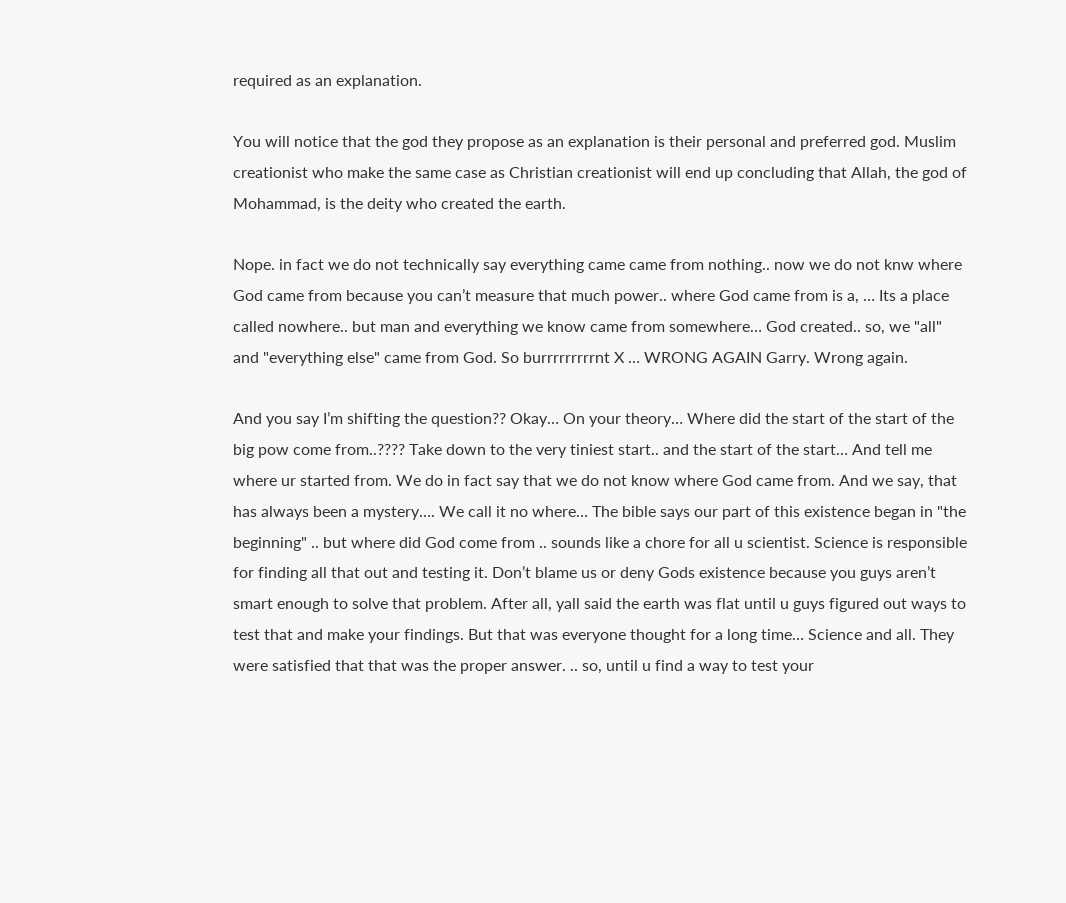required as an explanation.

You will notice that the god they propose as an explanation is their personal and preferred god. Muslim creationist who make the same case as Christian creationist will end up concluding that Allah, the god of Mohammad, is the deity who created the earth.

Nope. in fact we do not technically say everything came came from nothing.. now we do not knw where God came from because you can’t measure that much power.. where God came from is a, … Its a place called nowhere.. but man and everything we know came from somewhere… God created.. so, we "all" and "everything else" came from God. So burrrrrrrrrnt X … WRONG AGAIN Garry. Wrong again.

And you say I’m shifting the question?? Okay… On your theory… Where did the start of the start of the big pow come from..???? Take down to the very tiniest start.. and the start of the start… And tell me where ur started from. We do in fact say that we do not know where God came from. And we say, that has always been a mystery…. We call it no where… The bible says our part of this existence began in "the beginning" .. but where did God come from .. sounds like a chore for all u scientist. Science is responsible for finding all that out and testing it. Don’t blame us or deny Gods existence because you guys aren’t smart enough to solve that problem. After all, yall said the earth was flat until u guys figured out ways to test that and make your findings. But that was everyone thought for a long time… Science and all. They were satisfied that that was the proper answer. .. so, until u find a way to test your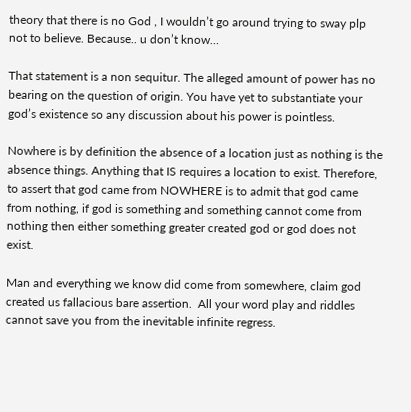theory that there is no God , I wouldn’t go around trying to sway plp not to believe. Because.. u don’t know…

That statement is a non sequitur. The alleged amount of power has no bearing on the question of origin. You have yet to substantiate your god’s existence so any discussion about his power is pointless.

Nowhere is by definition the absence of a location just as nothing is the absence things. Anything that IS requires a location to exist. Therefore, to assert that god came from NOWHERE is to admit that god came from nothing, if god is something and something cannot come from nothing then either something greater created god or god does not exist.

Man and everything we know did come from somewhere, claim god created us fallacious bare assertion.  All your word play and riddles cannot save you from the inevitable infinite regress.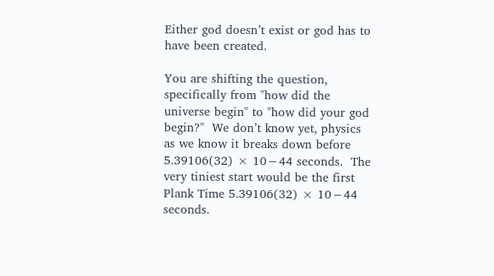Either god doesn’t exist or god has to have been created.

You are shifting the question, specifically from "how did the universe begin" to "how did your god begin?"  We don’t know yet, physics as we know it breaks down before 5.39106(32) × 10−44 seconds.  The very tiniest start would be the first Plank Time 5.39106(32) × 10−44 seconds.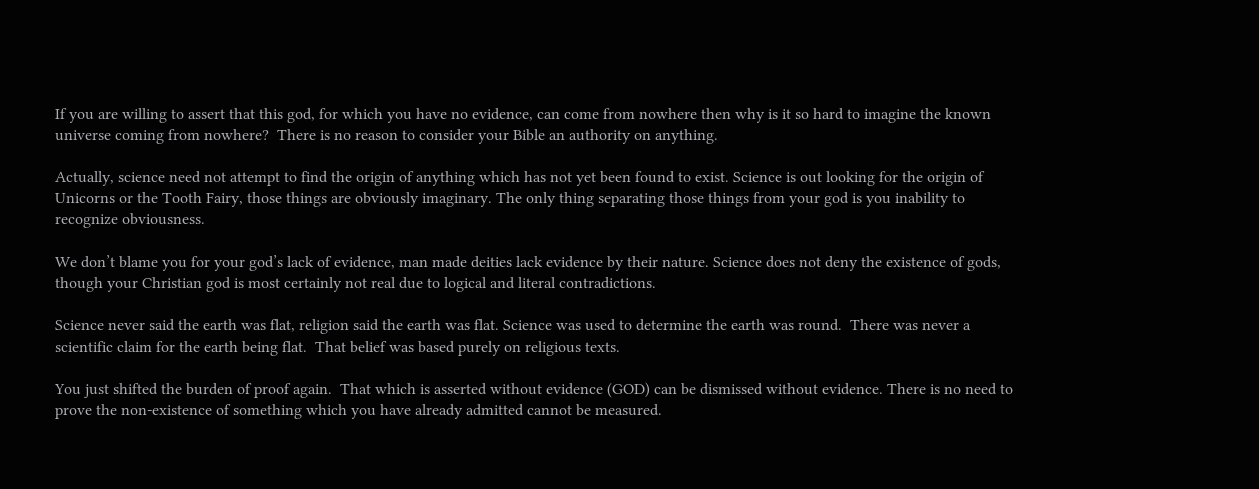If you are willing to assert that this god, for which you have no evidence, can come from nowhere then why is it so hard to imagine the known universe coming from nowhere?  There is no reason to consider your Bible an authority on anything.

Actually, science need not attempt to find the origin of anything which has not yet been found to exist. Science is out looking for the origin of Unicorns or the Tooth Fairy, those things are obviously imaginary. The only thing separating those things from your god is you inability to recognize obviousness.

We don’t blame you for your god’s lack of evidence, man made deities lack evidence by their nature. Science does not deny the existence of gods, though your Christian god is most certainly not real due to logical and literal contradictions.

Science never said the earth was flat, religion said the earth was flat. Science was used to determine the earth was round.  There was never a scientific claim for the earth being flat.  That belief was based purely on religious texts.

You just shifted the burden of proof again.  That which is asserted without evidence (GOD) can be dismissed without evidence. There is no need to prove the non-existence of something which you have already admitted cannot be measured.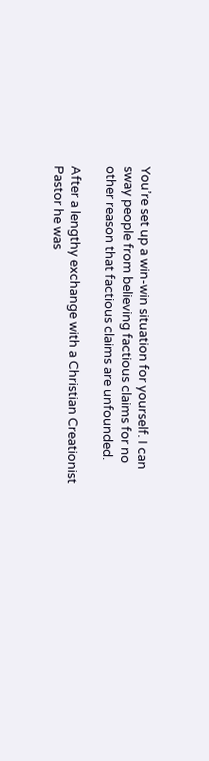You’re set up a win-win situation for yourself. I can sway people from believing factious claims for no other reason that factious claims are unfounded.

After a lengthy exchange with a Christian Creationist Pastor he was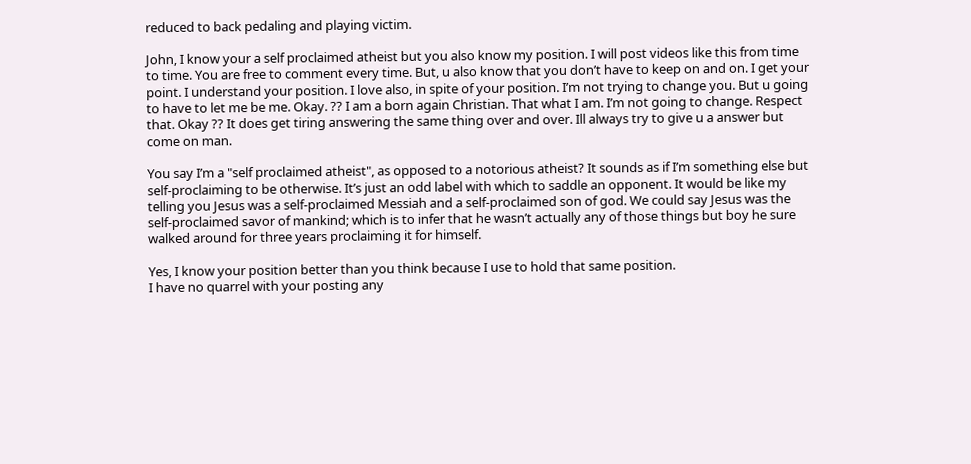reduced to back pedaling and playing victim.

John, I know your a self proclaimed atheist but you also know my position. I will post videos like this from time to time. You are free to comment every time. But, u also know that you don’t have to keep on and on. I get your point. I understand your position. I love also, in spite of your position. I’m not trying to change you. But u going to have to let me be me. Okay. ?? I am a born again Christian. That what I am. I’m not going to change. Respect that. Okay ?? It does get tiring answering the same thing over and over. Ill always try to give u a answer but come on man.

You say I’m a "self proclaimed atheist", as opposed to a notorious atheist? It sounds as if I’m something else but self-proclaiming to be otherwise. It’s just an odd label with which to saddle an opponent. It would be like my telling you Jesus was a self-proclaimed Messiah and a self-proclaimed son of god. We could say Jesus was the self-proclaimed savor of mankind; which is to infer that he wasn’t actually any of those things but boy he sure walked around for three years proclaiming it for himself.

Yes, I know your position better than you think because I use to hold that same position.
I have no quarrel with your posting any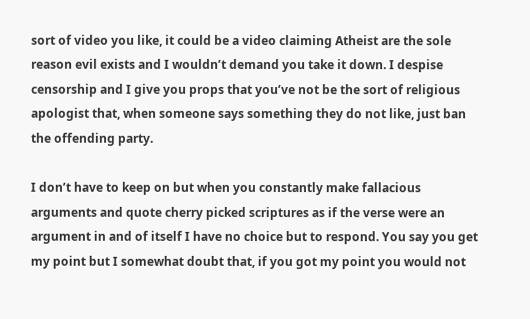sort of video you like, it could be a video claiming Atheist are the sole reason evil exists and I wouldn’t demand you take it down. I despise censorship and I give you props that you’ve not be the sort of religious apologist that, when someone says something they do not like, just ban the offending party.

I don’t have to keep on but when you constantly make fallacious arguments and quote cherry picked scriptures as if the verse were an argument in and of itself I have no choice but to respond. You say you get my point but I somewhat doubt that, if you got my point you would not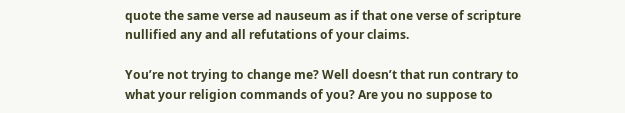quote the same verse ad nauseum as if that one verse of scripture nullified any and all refutations of your claims.

You’re not trying to change me? Well doesn’t that run contrary to what your religion commands of you? Are you no suppose to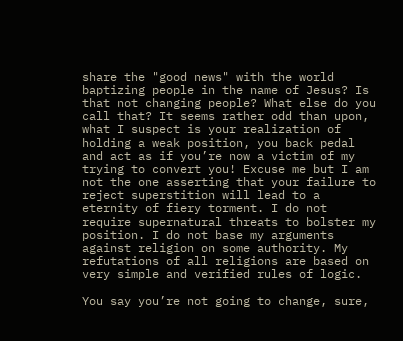share the "good news" with the world baptizing people in the name of Jesus? Is that not changing people? What else do you call that? It seems rather odd than upon, what I suspect is your realization of holding a weak position, you back pedal and act as if you’re now a victim of my trying to convert you! Excuse me but I am not the one asserting that your failure to reject superstition will lead to a eternity of fiery torment. I do not require supernatural threats to bolster my position. I do not base my arguments against religion on some authority. My refutations of all religions are based on very simple and verified rules of logic.

You say you’re not going to change, sure,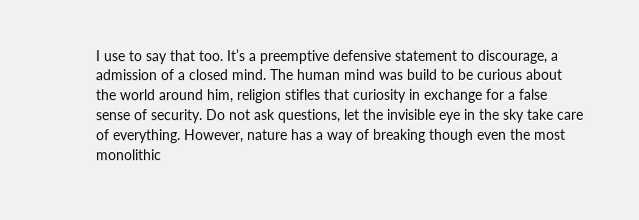I use to say that too. It’s a preemptive defensive statement to discourage, a admission of a closed mind. The human mind was build to be curious about the world around him, religion stifles that curiosity in exchange for a false sense of security. Do not ask questions, let the invisible eye in the sky take care of everything. However, nature has a way of breaking though even the most monolithic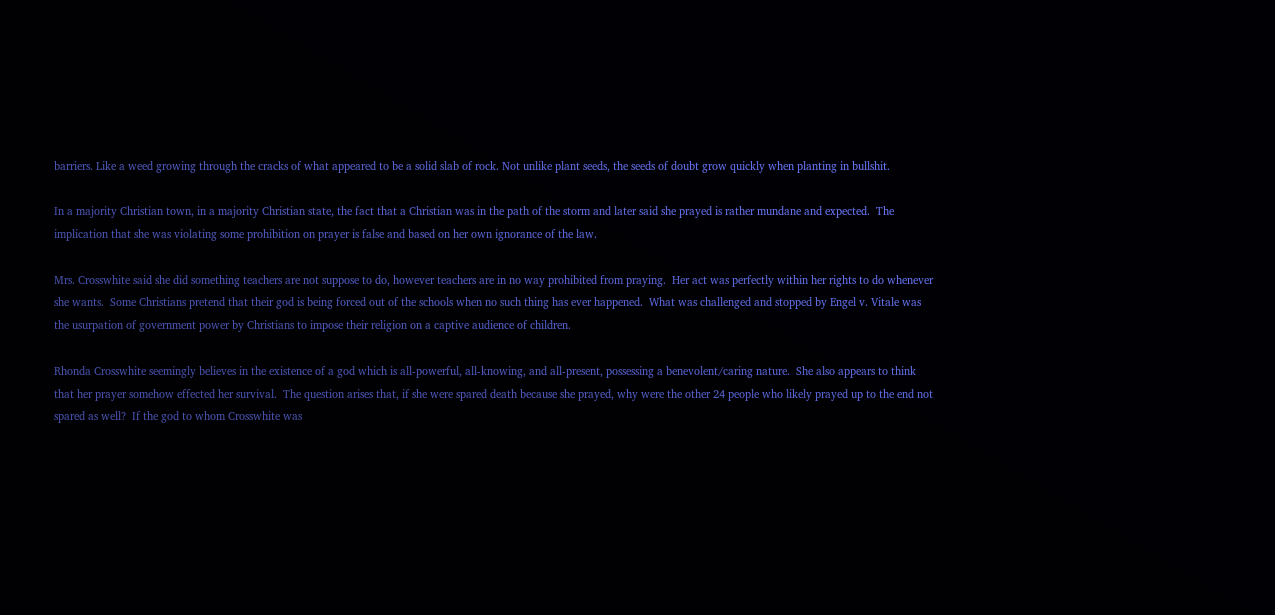barriers. Like a weed growing through the cracks of what appeared to be a solid slab of rock. Not unlike plant seeds, the seeds of doubt grow quickly when planting in bullshit.

In a majority Christian town, in a majority Christian state, the fact that a Christian was in the path of the storm and later said she prayed is rather mundane and expected.  The implication that she was violating some prohibition on prayer is false and based on her own ignorance of the law.

Mrs. Crosswhite said she did something teachers are not suppose to do, however teachers are in no way prohibited from praying.  Her act was perfectly within her rights to do whenever she wants.  Some Christians pretend that their god is being forced out of the schools when no such thing has ever happened.  What was challenged and stopped by Engel v. Vitale was the usurpation of government power by Christians to impose their religion on a captive audience of children.

Rhonda Crosswhite seemingly believes in the existence of a god which is all-powerful, all-knowing, and all-present, possessing a benevolent/caring nature.  She also appears to think that her prayer somehow effected her survival.  The question arises that, if she were spared death because she prayed, why were the other 24 people who likely prayed up to the end not spared as well?  If the god to whom Crosswhite was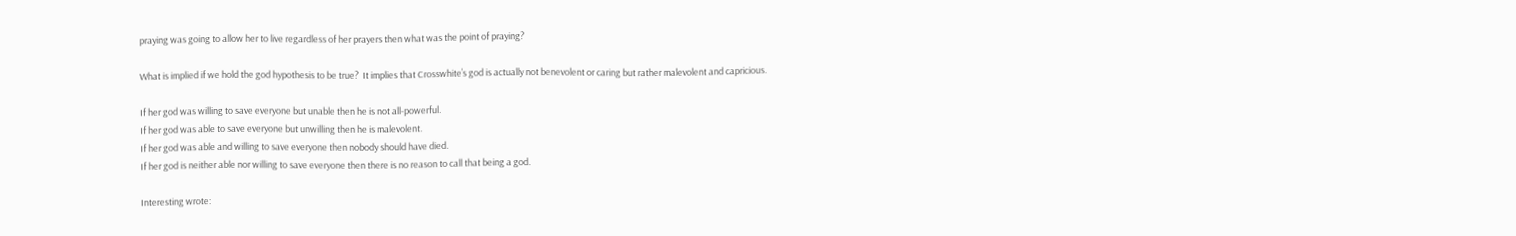praying was going to allow her to live regardless of her prayers then what was the point of praying?

What is implied if we hold the god hypothesis to be true?  It implies that Crosswhite’s god is actually not benevolent or caring but rather malevolent and capricious.

If her god was willing to save everyone but unable then he is not all-powerful.
If her god was able to save everyone but unwilling then he is malevolent.
If her god was able and willing to save everyone then nobody should have died.
If her god is neither able nor willing to save everyone then there is no reason to call that being a god.

Interesting wrote: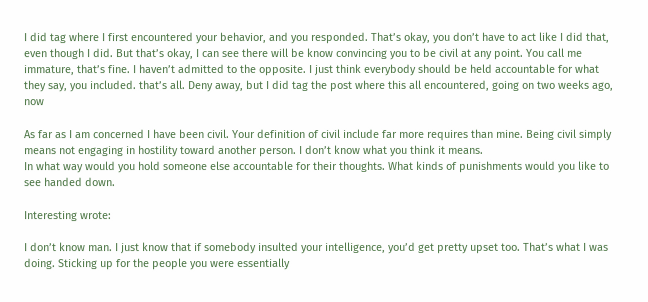I did tag where I first encountered your behavior, and you responded. That’s okay, you don’t have to act like I did that, even though I did. But that’s okay, I can see there will be know convincing you to be civil at any point. You call me immature, that’s fine. I haven’t admitted to the opposite. I just think everybody should be held accountable for what they say, you included. that’s all. Deny away, but I did tag the post where this all encountered, going on two weeks ago, now

As far as I am concerned I have been civil. Your definition of civil include far more requires than mine. Being civil simply means not engaging in hostility toward another person. I don’t know what you think it means.
In what way would you hold someone else accountable for their thoughts. What kinds of punishments would you like to see handed down.

Interesting wrote:

I don’t know man. I just know that if somebody insulted your intelligence, you’d get pretty upset too. That’s what I was doing. Sticking up for the people you were essentially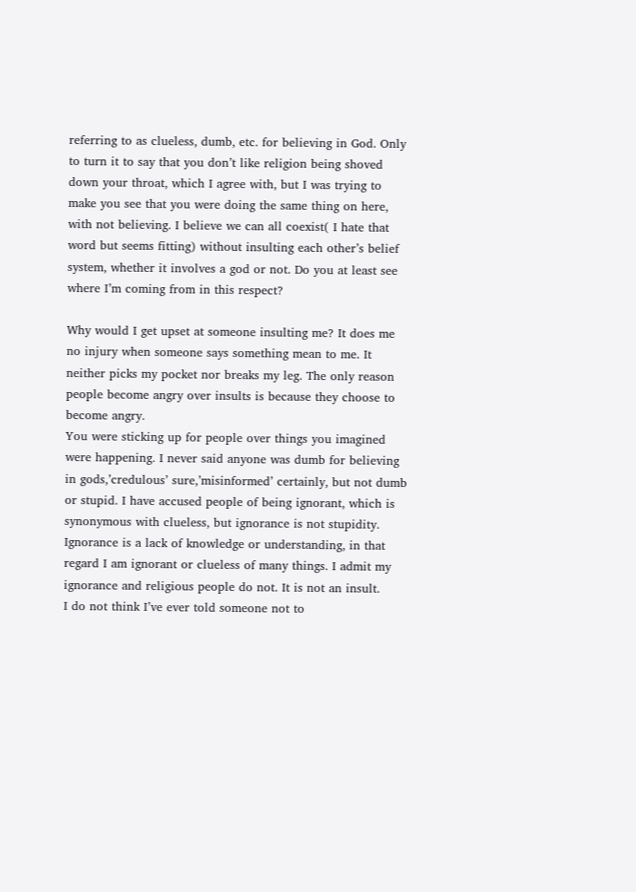referring to as clueless, dumb, etc. for believing in God. Only to turn it to say that you don’t like religion being shoved down your throat, which I agree with, but I was trying to make you see that you were doing the same thing on here, with not believing. I believe we can all coexist( I hate that word but seems fitting) without insulting each other’s belief system, whether it involves a god or not. Do you at least see where I’m coming from in this respect?

Why would I get upset at someone insulting me? It does me no injury when someone says something mean to me. It neither picks my pocket nor breaks my leg. The only reason people become angry over insults is because they choose to become angry.
You were sticking up for people over things you imagined were happening. I never said anyone was dumb for believing in gods,’credulous’ sure,’misinformed’ certainly, but not dumb or stupid. I have accused people of being ignorant, which is synonymous with clueless, but ignorance is not stupidity. Ignorance is a lack of knowledge or understanding, in that regard I am ignorant or clueless of many things. I admit my ignorance and religious people do not. It is not an insult.
I do not think I’ve ever told someone not to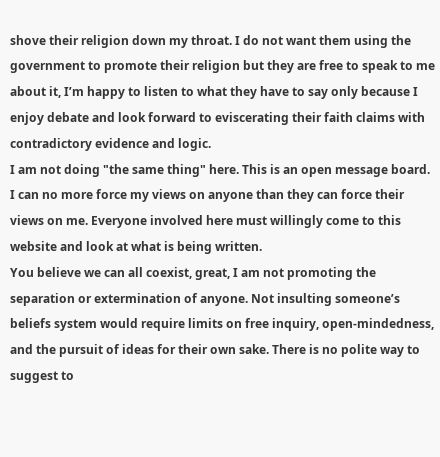shove their religion down my throat. I do not want them using the government to promote their religion but they are free to speak to me about it, I’m happy to listen to what they have to say only because I enjoy debate and look forward to eviscerating their faith claims with contradictory evidence and logic.
I am not doing "the same thing" here. This is an open message board. I can no more force my views on anyone than they can force their views on me. Everyone involved here must willingly come to this website and look at what is being written.
You believe we can all coexist, great, I am not promoting the separation or extermination of anyone. Not insulting someone’s beliefs system would require limits on free inquiry, open-mindedness, and the pursuit of ideas for their own sake. There is no polite way to suggest to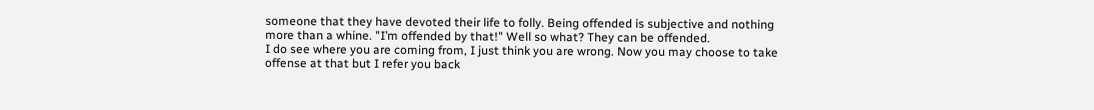someone that they have devoted their life to folly. Being offended is subjective and nothing more than a whine. "I’m offended by that!" Well so what? They can be offended.
I do see where you are coming from, I just think you are wrong. Now you may choose to take offense at that but I refer you back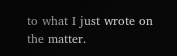to what I just wrote on the matter.